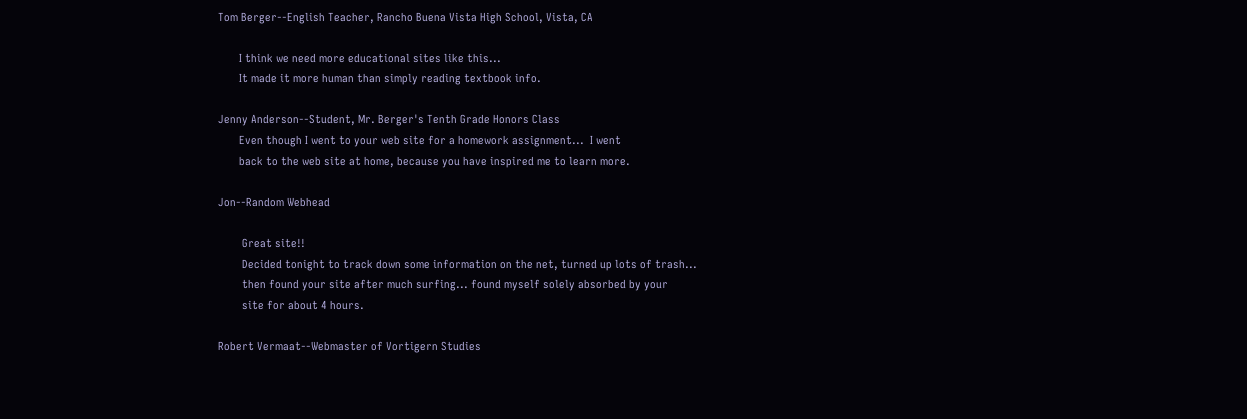Tom Berger--English Teacher, Rancho Buena Vista High School, Vista, CA

       I think we need more educational sites like this...
       It made it more human than simply reading textbook info.

Jenny Anderson--Student, Mr. Berger's Tenth Grade Honors Class
       Even though I went to your web site for a homework assignment...  I went
       back to the web site at home, because you have inspired me to learn more.

Jon--Random Webhead

        Great site!!
        Decided tonight to track down some information on the net, turned up lots of trash...
        then found your site after much surfing... found myself solely absorbed by your
        site for about 4 hours.

Robert Vermaat--Webmaster of Vortigern Studies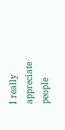I really appreciate people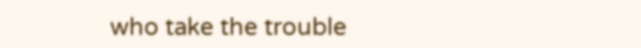who take the trouble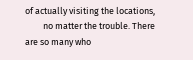of actually visiting the locations,
         no matter the trouble. There are so many who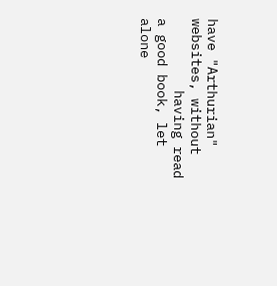have "Arthurian" websites, without
         having read a good book, let alone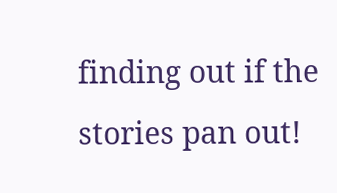finding out if the stories pan out!